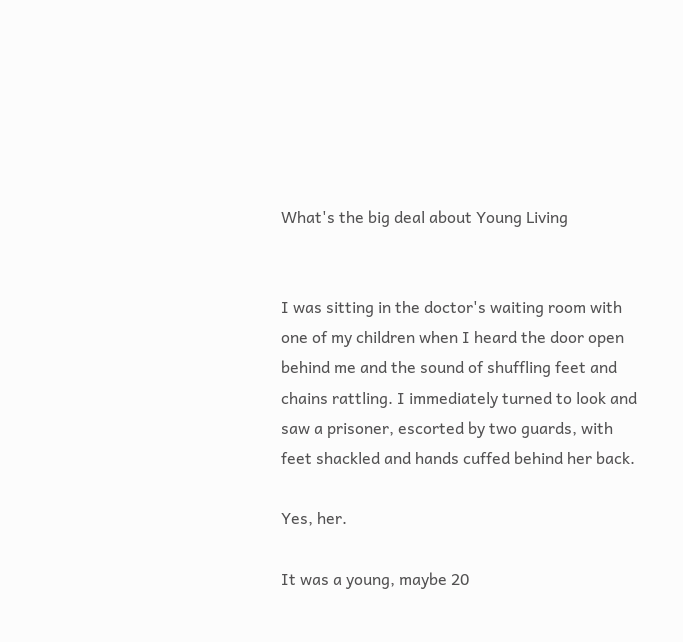What's the big deal about Young Living


I was sitting in the doctor's waiting room with one of my children when I heard the door open behind me and the sound of shuffling feet and chains rattling. I immediately turned to look and saw a prisoner, escorted by two guards, with feet shackled and hands cuffed behind her back.

Yes, her.

It was a young, maybe 20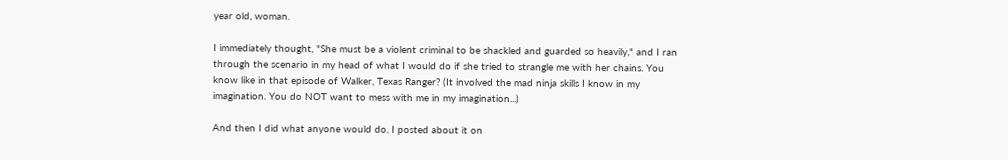year old, woman.

I immediately thought, "She must be a violent criminal to be shackled and guarded so heavily," and I ran through the scenario in my head of what I would do if she tried to strangle me with her chains. You know like in that episode of Walker, Texas Ranger? (It involved the mad ninja skills I know in my imagination. You do NOT want to mess with me in my imagination...)

And then I did what anyone would do. I posted about it on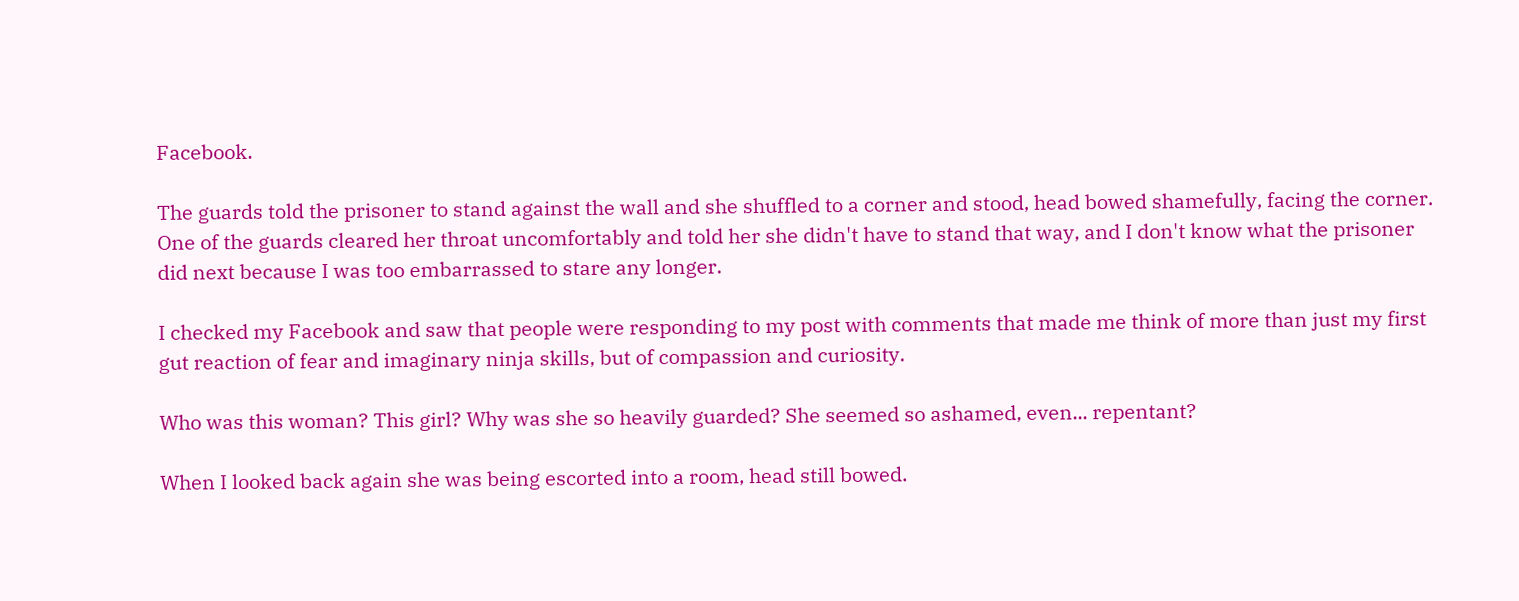Facebook.

The guards told the prisoner to stand against the wall and she shuffled to a corner and stood, head bowed shamefully, facing the corner. One of the guards cleared her throat uncomfortably and told her she didn't have to stand that way, and I don't know what the prisoner did next because I was too embarrassed to stare any longer.

I checked my Facebook and saw that people were responding to my post with comments that made me think of more than just my first gut reaction of fear and imaginary ninja skills, but of compassion and curiosity.

Who was this woman? This girl? Why was she so heavily guarded? She seemed so ashamed, even... repentant?

When I looked back again she was being escorted into a room, head still bowed.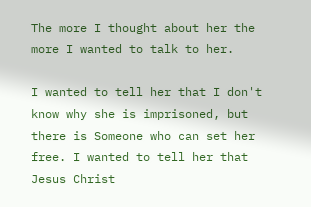The more I thought about her the more I wanted to talk to her.

I wanted to tell her that I don't know why she is imprisoned, but there is Someone who can set her free. I wanted to tell her that Jesus Christ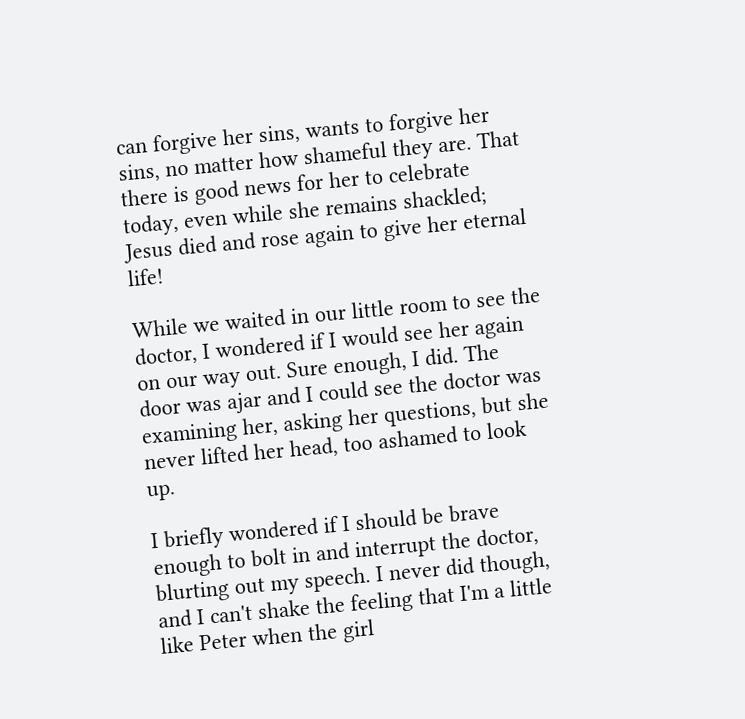can forgive her sins, wants to forgive her sins, no matter how shameful they are. That there is good news for her to celebrate today, even while she remains shackled; Jesus died and rose again to give her eternal life!

While we waited in our little room to see the doctor, I wondered if I would see her again on our way out. Sure enough, I did. The door was ajar and I could see the doctor was examining her, asking her questions, but she never lifted her head, too ashamed to look up.

I briefly wondered if I should be brave enough to bolt in and interrupt the doctor, blurting out my speech. I never did though, and I can't shake the feeling that I'm a little like Peter when the girl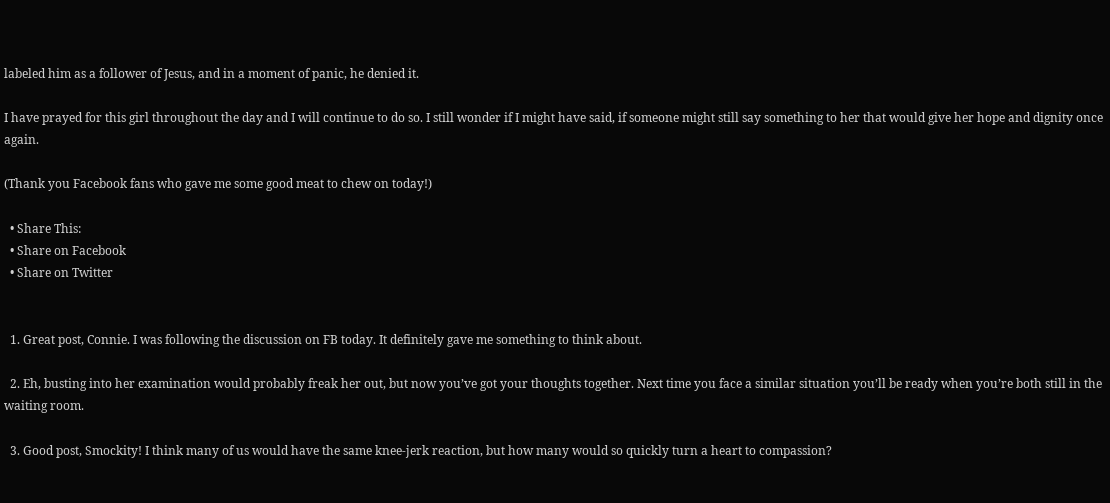labeled him as a follower of Jesus, and in a moment of panic, he denied it.

I have prayed for this girl throughout the day and I will continue to do so. I still wonder if I might have said, if someone might still say something to her that would give her hope and dignity once again.

(Thank you Facebook fans who gave me some good meat to chew on today!)

  • Share This:
  • Share on Facebook
  • Share on Twitter


  1. Great post, Connie. I was following the discussion on FB today. It definitely gave me something to think about.

  2. Eh, busting into her examination would probably freak her out, but now you’ve got your thoughts together. Next time you face a similar situation you’ll be ready when you’re both still in the waiting room.

  3. Good post, Smockity! I think many of us would have the same knee-jerk reaction, but how many would so quickly turn a heart to compassion?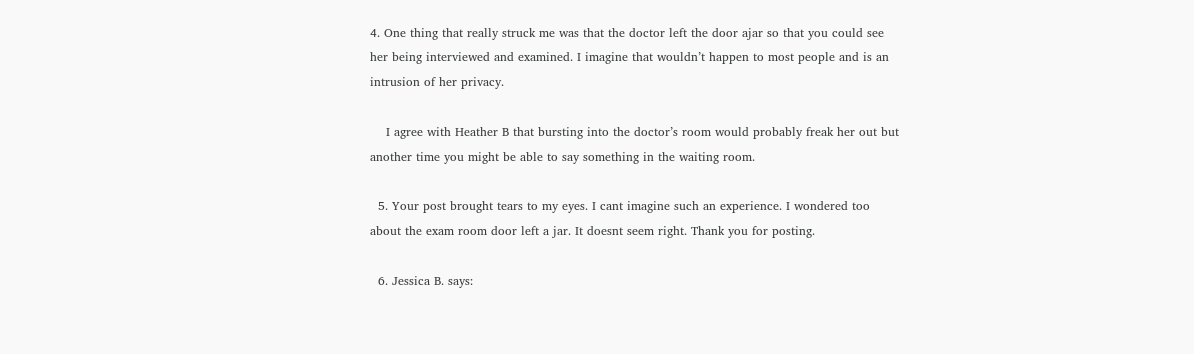4. One thing that really struck me was that the doctor left the door ajar so that you could see her being interviewed and examined. I imagine that wouldn’t happen to most people and is an intrusion of her privacy.

    I agree with Heather B that bursting into the doctor’s room would probably freak her out but another time you might be able to say something in the waiting room.

  5. Your post brought tears to my eyes. I cant imagine such an experience. I wondered too about the exam room door left a jar. It doesnt seem right. Thank you for posting.

  6. Jessica B. says: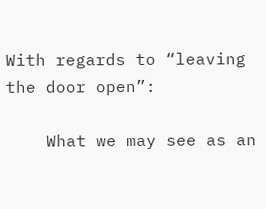With regards to “leaving the door open”:

    What we may see as an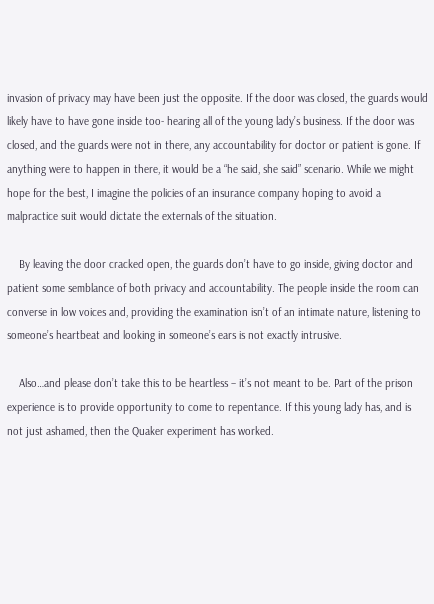invasion of privacy may have been just the opposite. If the door was closed, the guards would likely have to have gone inside too- hearing all of the young lady’s business. If the door was closed, and the guards were not in there, any accountability for doctor or patient is gone. If anything were to happen in there, it would be a “he said, she said” scenario. While we might hope for the best, I imagine the policies of an insurance company hoping to avoid a malpractice suit would dictate the externals of the situation.

    By leaving the door cracked open, the guards don’t have to go inside, giving doctor and patient some semblance of both privacy and accountability. The people inside the room can converse in low voices and, providing the examination isn’t of an intimate nature, listening to someone’s heartbeat and looking in someone’s ears is not exactly intrusive.

    Also…and please don’t take this to be heartless – it’s not meant to be. Part of the prison experience is to provide opportunity to come to repentance. If this young lady has, and is not just ashamed, then the Quaker experiment has worked.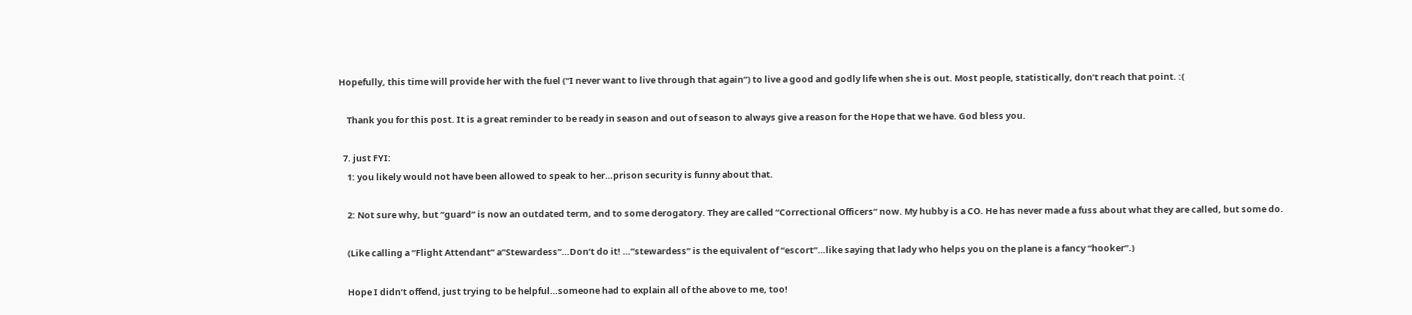Hopefully, this time will provide her with the fuel (“I never want to live through that again”) to live a good and godly life when she is out. Most people, statistically, don’t reach that point. :(

    Thank you for this post. It is a great reminder to be ready in season and out of season to always give a reason for the Hope that we have. God bless you.

  7. just FYI:
    1: you likely would not have been allowed to speak to her…prison security is funny about that.

    2: Not sure why, but “guard” is now an outdated term, and to some derogatory. They are called “Correctional Officers” now. My hubby is a CO. He has never made a fuss about what they are called, but some do.

    (Like calling a “Flight Attendant” a”Stewardess”…Don’t do it! …”stewardess” is the equivalent of “escort”…like saying that lady who helps you on the plane is a fancy “hooker”.)

    Hope I didn’t offend, just trying to be helpful…someone had to explain all of the above to me, too!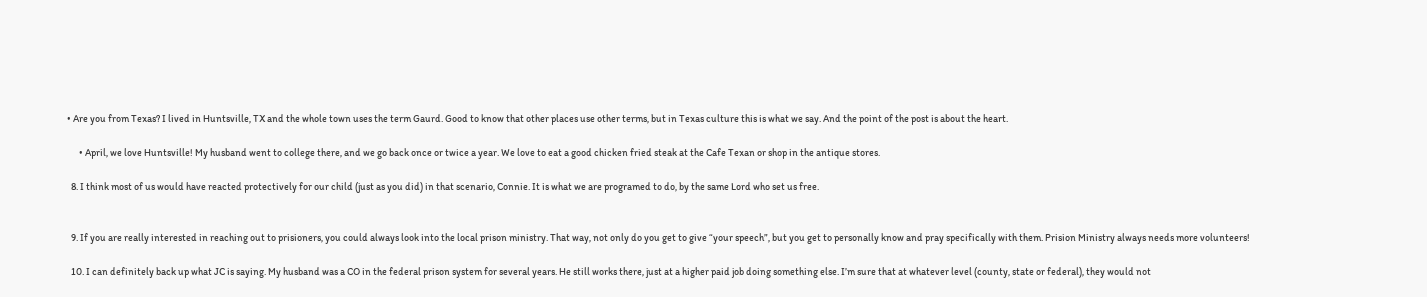• Are you from Texas? I lived in Huntsville, TX and the whole town uses the term Gaurd. Good to know that other places use other terms, but in Texas culture this is what we say. And the point of the post is about the heart.

      • April, we love Huntsville! My husband went to college there, and we go back once or twice a year. We love to eat a good chicken fried steak at the Cafe Texan or shop in the antique stores.

  8. I think most of us would have reacted protectively for our child (just as you did) in that scenario, Connie. It is what we are programed to do, by the same Lord who set us free.


  9. If you are really interested in reaching out to prisioners, you could always look into the local prison ministry. That way, not only do you get to give “your speech”, but you get to personally know and pray specifically with them. Prision Ministry always needs more volunteers!

  10. I can definitely back up what JC is saying. My husband was a CO in the federal prison system for several years. He still works there, just at a higher paid job doing something else. I’m sure that at whatever level (county, state or federal), they would not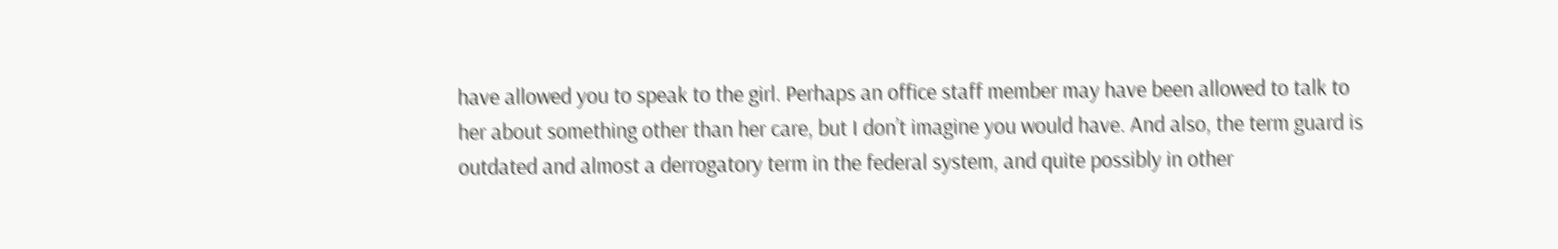have allowed you to speak to the girl. Perhaps an office staff member may have been allowed to talk to her about something other than her care, but I don’t imagine you would have. And also, the term guard is outdated and almost a derrogatory term in the federal system, and quite possibly in other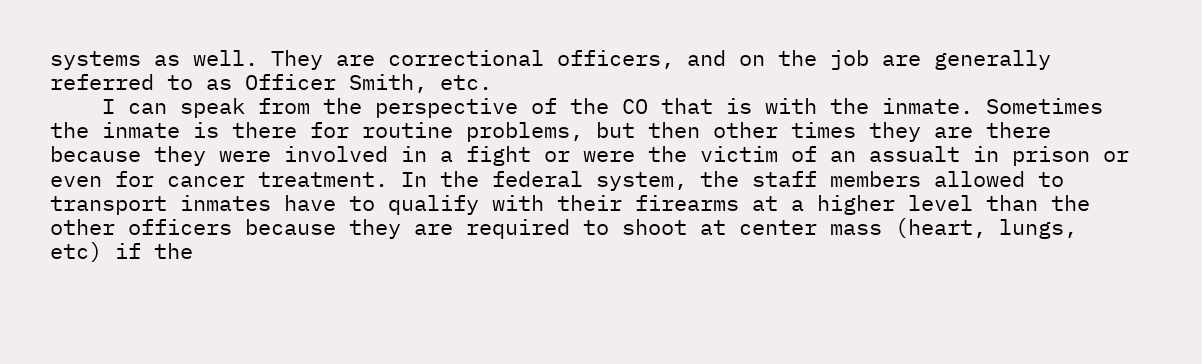systems as well. They are correctional officers, and on the job are generally referred to as Officer Smith, etc.
    I can speak from the perspective of the CO that is with the inmate. Sometimes the inmate is there for routine problems, but then other times they are there because they were involved in a fight or were the victim of an assualt in prison or even for cancer treatment. In the federal system, the staff members allowed to transport inmates have to qualify with their firearms at a higher level than the other officers because they are required to shoot at center mass (heart, lungs, etc) if the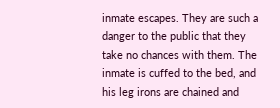inmate escapes. They are such a danger to the public that they take no chances with them. The inmate is cuffed to the bed, and his leg irons are chained and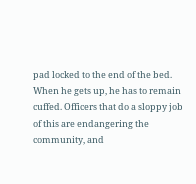pad locked to the end of the bed. When he gets up, he has to remain cuffed. Officers that do a sloppy job of this are endangering the community, and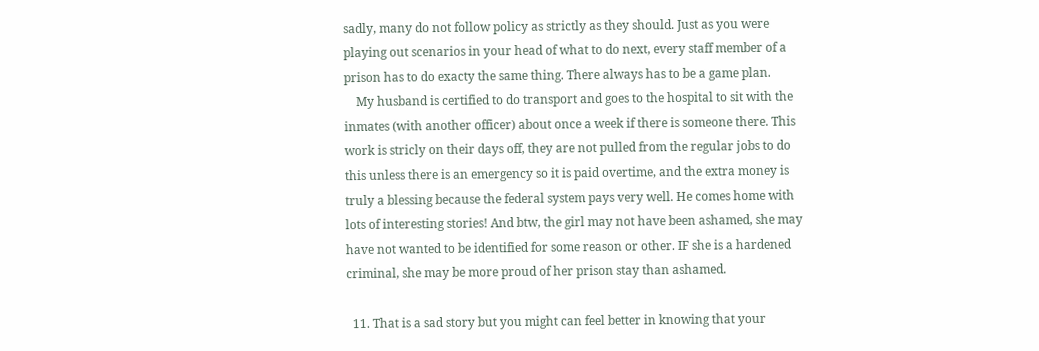sadly, many do not follow policy as strictly as they should. Just as you were playing out scenarios in your head of what to do next, every staff member of a prison has to do exacty the same thing. There always has to be a game plan.
    My husband is certified to do transport and goes to the hospital to sit with the inmates (with another officer) about once a week if there is someone there. This work is stricly on their days off, they are not pulled from the regular jobs to do this unless there is an emergency so it is paid overtime, and the extra money is truly a blessing because the federal system pays very well. He comes home with lots of interesting stories! And btw, the girl may not have been ashamed, she may have not wanted to be identified for some reason or other. IF she is a hardened criminal, she may be more proud of her prison stay than ashamed.

  11. That is a sad story but you might can feel better in knowing that your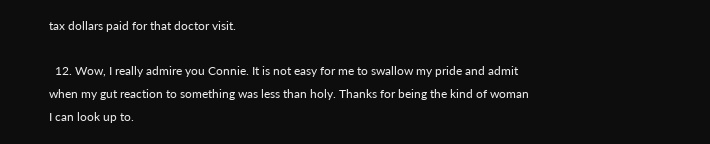tax dollars paid for that doctor visit.

  12. Wow, I really admire you Connie. It is not easy for me to swallow my pride and admit when my gut reaction to something was less than holy. Thanks for being the kind of woman I can look up to.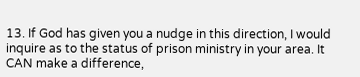13. If God has given you a nudge in this direction, I would inquire as to the status of prison ministry in your area. It CAN make a difference,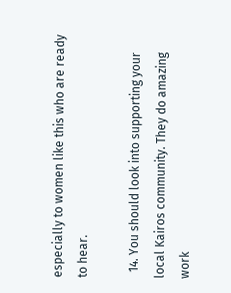especially to women like this who are ready to hear.

  14. You should look into supporting your local Kairos community. They do amazing work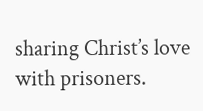sharing Christ’s love with prisoners.